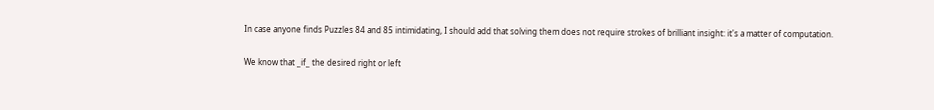In case anyone finds Puzzles 84 and 85 intimidating, I should add that solving them does not require strokes of brilliant insight: it's a matter of computation.

We know that _if_ the desired right or left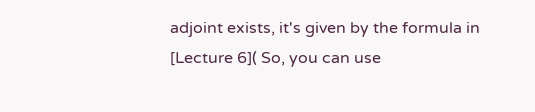adjoint exists, it's given by the formula in [Lecture 6]( So, you can use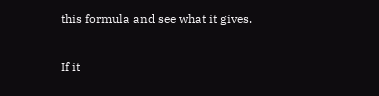this formula and see what it gives.

If it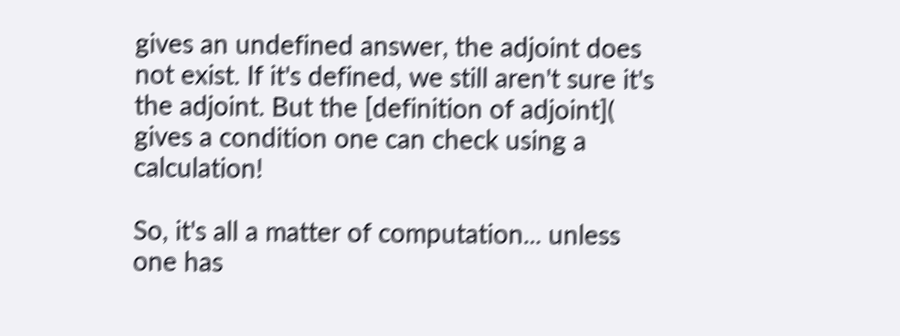gives an undefined answer, the adjoint does not exist. If it's defined, we still aren't sure it's the adjoint. But the [definition of adjoint]( gives a condition one can check using a calculation!

So, it's all a matter of computation... unless one has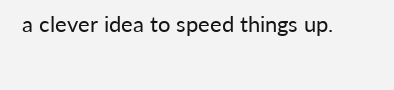a clever idea to speed things up.